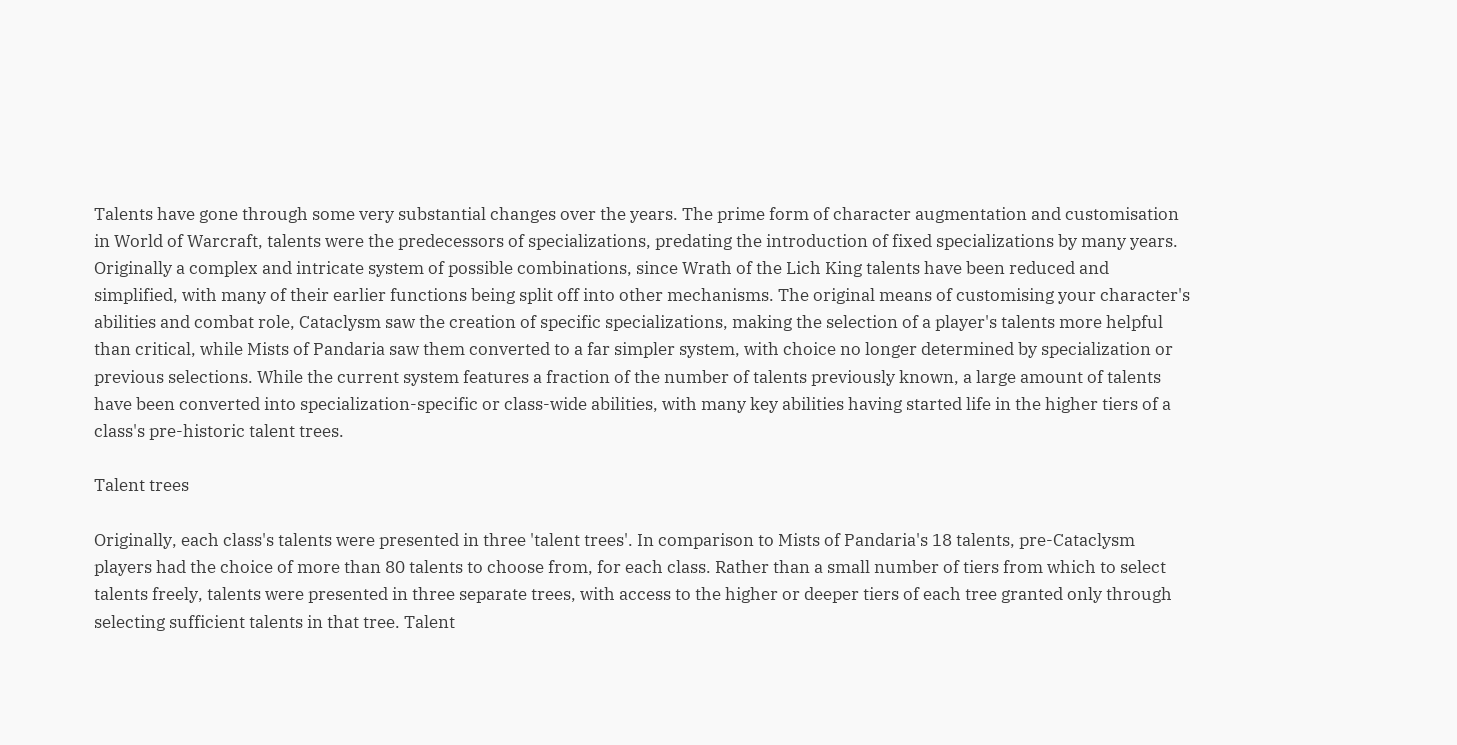Talents have gone through some very substantial changes over the years. The prime form of character augmentation and customisation in World of Warcraft, talents were the predecessors of specializations, predating the introduction of fixed specializations by many years. Originally a complex and intricate system of possible combinations, since Wrath of the Lich King talents have been reduced and simplified, with many of their earlier functions being split off into other mechanisms. The original means of customising your character's abilities and combat role, Cataclysm saw the creation of specific specializations, making the selection of a player's talents more helpful than critical, while Mists of Pandaria saw them converted to a far simpler system, with choice no longer determined by specialization or previous selections. While the current system features a fraction of the number of talents previously known, a large amount of talents have been converted into specialization-specific or class-wide abilities, with many key abilities having started life in the higher tiers of a class's pre-historic talent trees.

Talent trees

Originally, each class's talents were presented in three 'talent trees'. In comparison to Mists of Pandaria's 18 talents, pre-Cataclysm players had the choice of more than 80 talents to choose from, for each class. Rather than a small number of tiers from which to select talents freely, talents were presented in three separate trees, with access to the higher or deeper tiers of each tree granted only through selecting sufficient talents in that tree. Talent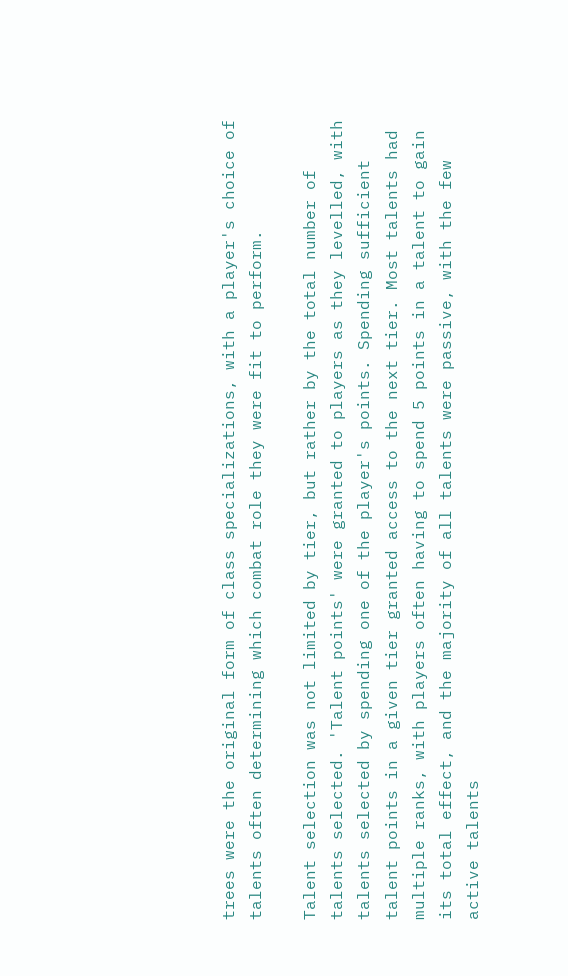trees were the original form of class specializations, with a player's choice of talents often determining which combat role they were fit to perform.

Talent selection was not limited by tier, but rather by the total number of talents selected. 'Talent points' were granted to players as they levelled, with talents selected by spending one of the player's points. Spending sufficient talent points in a given tier granted access to the next tier. Most talents had multiple ranks, with players often having to spend 5 points in a talent to gain its total effect, and the majority of all talents were passive, with the few active talents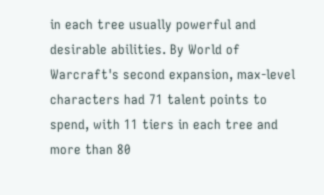in each tree usually powerful and desirable abilities. By World of Warcraft's second expansion, max-level characters had 71 talent points to spend, with 11 tiers in each tree and more than 80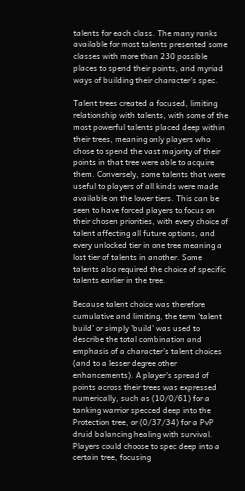talents for each class. The many ranks available for most talents presented some classes with more than 230 possible places to spend their points, and myriad ways of building their character's spec.

Talent trees created a focused, limiting relationship with talents, with some of the most powerful talents placed deep within their trees, meaning only players who chose to spend the vast majority of their points in that tree were able to acquire them. Conversely, some talents that were useful to players of all kinds were made available on the lower tiers. This can be seen to have forced players to focus on their chosen priorities, with every choice of talent affecting all future options, and every unlocked tier in one tree meaning a lost tier of talents in another. Some talents also required the choice of specific talents earlier in the tree.

Because talent choice was therefore cumulative and limiting, the term 'talent build' or simply 'build' was used to describe the total combination and emphasis of a character's talent choices (and to a lesser degree other enhancements). A player's spread of points across their trees was expressed numerically, such as (10/0/61) for a tanking warrior specced deep into the Protection tree, or (0/37/34) for a PvP druid balancing healing with survival. Players could choose to spec deep into a certain tree, focusing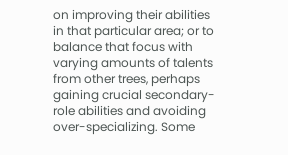on improving their abilities in that particular area; or to balance that focus with varying amounts of talents from other trees, perhaps gaining crucial secondary-role abilities and avoiding over-specializing. Some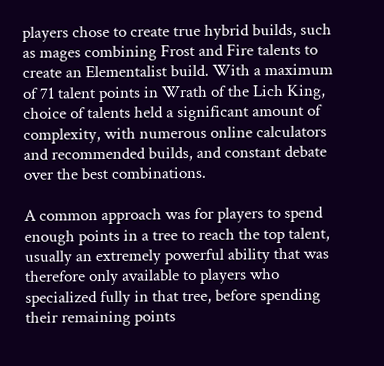players chose to create true hybrid builds, such as mages combining Frost and Fire talents to create an Elementalist build. With a maximum of 71 talent points in Wrath of the Lich King, choice of talents held a significant amount of complexity, with numerous online calculators and recommended builds, and constant debate over the best combinations.

A common approach was for players to spend enough points in a tree to reach the top talent, usually an extremely powerful ability that was therefore only available to players who specialized fully in that tree, before spending their remaining points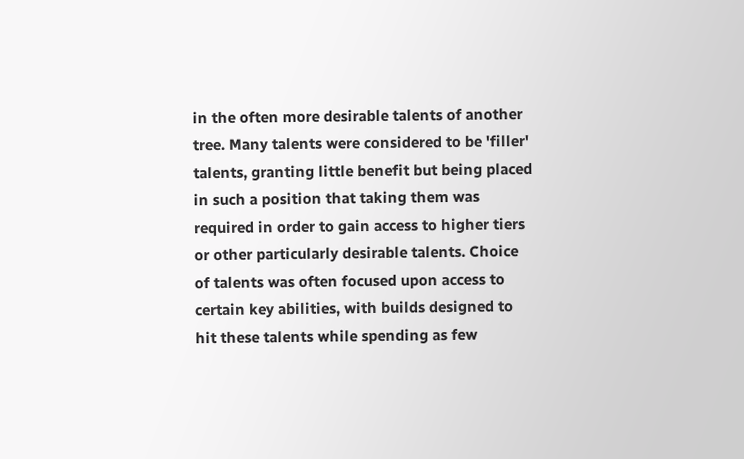in the often more desirable talents of another tree. Many talents were considered to be 'filler' talents, granting little benefit but being placed in such a position that taking them was required in order to gain access to higher tiers or other particularly desirable talents. Choice of talents was often focused upon access to certain key abilities, with builds designed to hit these talents while spending as few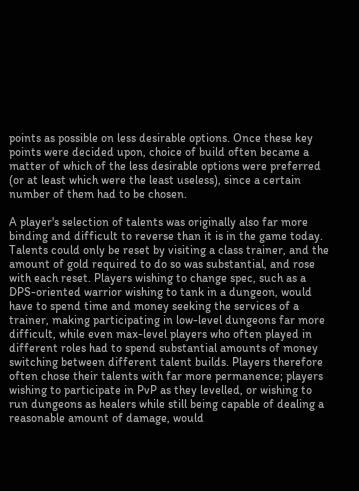points as possible on less desirable options. Once these key points were decided upon, choice of build often became a matter of which of the less desirable options were preferred (or at least which were the least useless), since a certain number of them had to be chosen.

A player's selection of talents was originally also far more binding and difficult to reverse than it is in the game today. Talents could only be reset by visiting a class trainer, and the amount of gold required to do so was substantial, and rose with each reset. Players wishing to change spec, such as a DPS-oriented warrior wishing to tank in a dungeon, would have to spend time and money seeking the services of a trainer, making participating in low-level dungeons far more difficult, while even max-level players who often played in different roles had to spend substantial amounts of money switching between different talent builds. Players therefore often chose their talents with far more permanence; players wishing to participate in PvP as they levelled, or wishing to run dungeons as healers while still being capable of dealing a reasonable amount of damage, would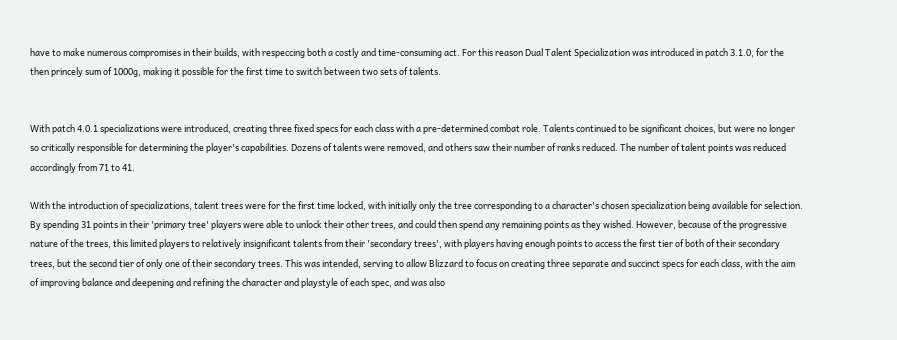have to make numerous compromises in their builds, with respeccing both a costly and time-consuming act. For this reason Dual Talent Specialization was introduced in patch 3.1.0, for the then princely sum of 1000g, making it possible for the first time to switch between two sets of talents.


With patch 4.0.1 specializations were introduced, creating three fixed specs for each class with a pre-determined combat role. Talents continued to be significant choices, but were no longer so critically responsible for determining the player's capabilities. Dozens of talents were removed, and others saw their number of ranks reduced. The number of talent points was reduced accordingly from 71 to 41.

With the introduction of specializations, talent trees were for the first time locked, with initially only the tree corresponding to a character's chosen specialization being available for selection. By spending 31 points in their 'primary tree' players were able to unlock their other trees, and could then spend any remaining points as they wished. However, because of the progressive nature of the trees, this limited players to relatively insignificant talents from their 'secondary trees', with players having enough points to access the first tier of both of their secondary trees, but the second tier of only one of their secondary trees. This was intended, serving to allow Blizzard to focus on creating three separate and succinct specs for each class, with the aim of improving balance and deepening and refining the character and playstyle of each spec, and was also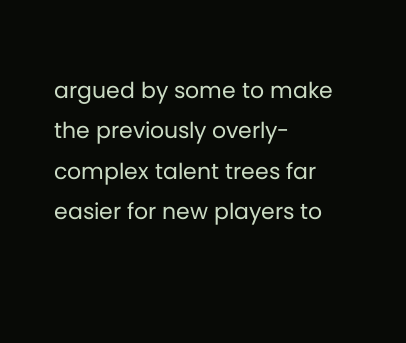argued by some to make the previously overly-complex talent trees far easier for new players to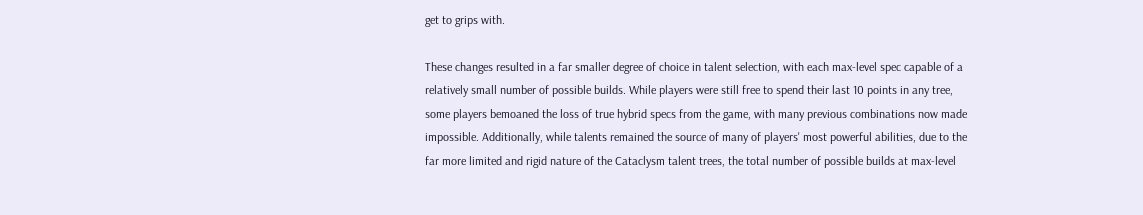get to grips with.

These changes resulted in a far smaller degree of choice in talent selection, with each max-level spec capable of a relatively small number of possible builds. While players were still free to spend their last 10 points in any tree, some players bemoaned the loss of true hybrid specs from the game, with many previous combinations now made impossible. Additionally, while talents remained the source of many of players' most powerful abilities, due to the far more limited and rigid nature of the Cataclysm talent trees, the total number of possible builds at max-level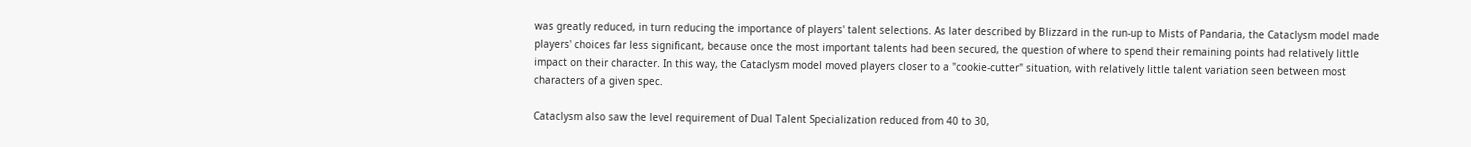was greatly reduced, in turn reducing the importance of players' talent selections. As later described by Blizzard in the run-up to Mists of Pandaria, the Cataclysm model made players' choices far less significant, because once the most important talents had been secured, the question of where to spend their remaining points had relatively little impact on their character. In this way, the Cataclysm model moved players closer to a "cookie-cutter" situation, with relatively little talent variation seen between most characters of a given spec.

Cataclysm also saw the level requirement of Dual Talent Specialization reduced from 40 to 30,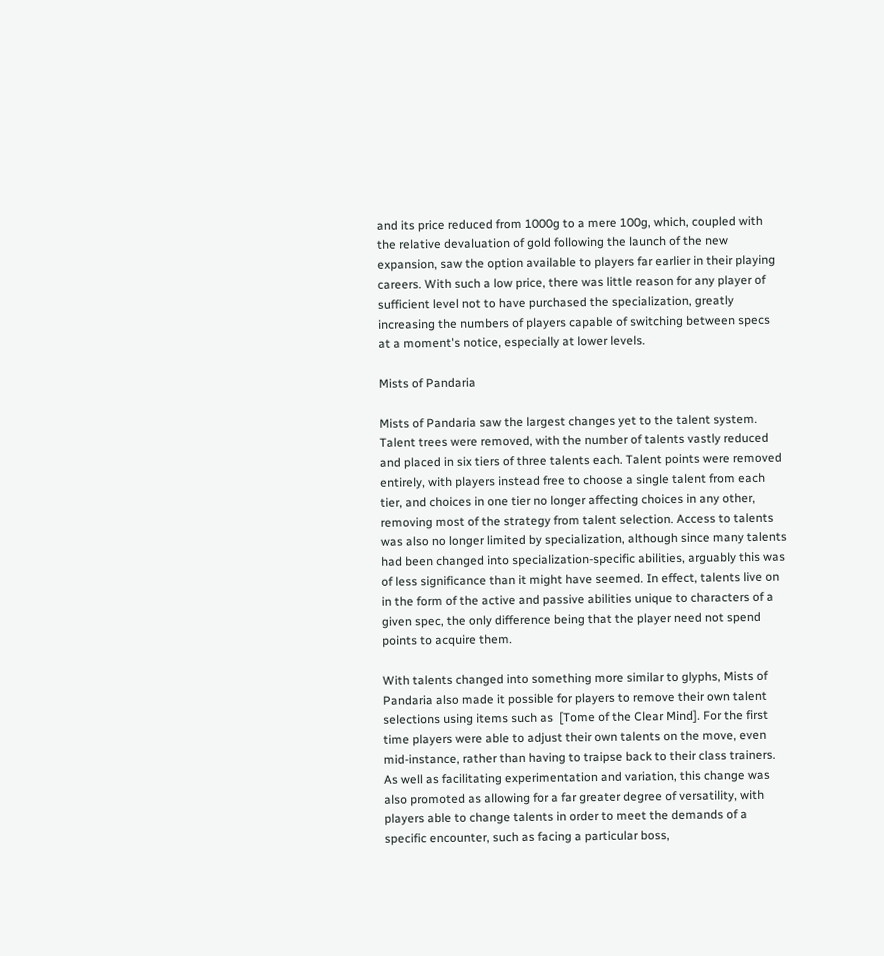and its price reduced from 1000g to a mere 100g, which, coupled with the relative devaluation of gold following the launch of the new expansion, saw the option available to players far earlier in their playing careers. With such a low price, there was little reason for any player of sufficient level not to have purchased the specialization, greatly increasing the numbers of players capable of switching between specs at a moment's notice, especially at lower levels.

Mists of Pandaria

Mists of Pandaria saw the largest changes yet to the talent system. Talent trees were removed, with the number of talents vastly reduced and placed in six tiers of three talents each. Talent points were removed entirely, with players instead free to choose a single talent from each tier, and choices in one tier no longer affecting choices in any other, removing most of the strategy from talent selection. Access to talents was also no longer limited by specialization, although since many talents had been changed into specialization-specific abilities, arguably this was of less significance than it might have seemed. In effect, talents live on in the form of the active and passive abilities unique to characters of a given spec, the only difference being that the player need not spend points to acquire them.

With talents changed into something more similar to glyphs, Mists of Pandaria also made it possible for players to remove their own talent selections using items such as  [Tome of the Clear Mind]. For the first time players were able to adjust their own talents on the move, even mid-instance, rather than having to traipse back to their class trainers. As well as facilitating experimentation and variation, this change was also promoted as allowing for a far greater degree of versatility, with players able to change talents in order to meet the demands of a specific encounter, such as facing a particular boss,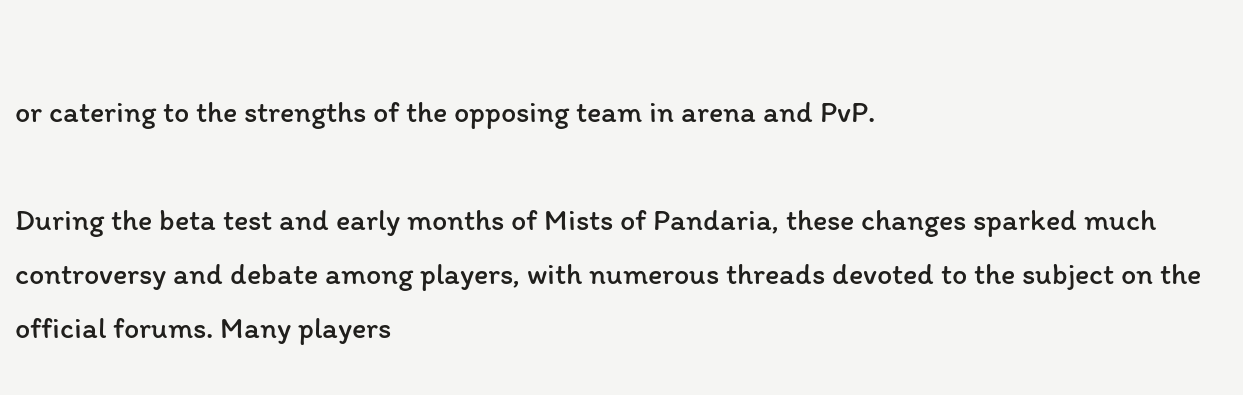or catering to the strengths of the opposing team in arena and PvP.

During the beta test and early months of Mists of Pandaria, these changes sparked much controversy and debate among players, with numerous threads devoted to the subject on the official forums. Many players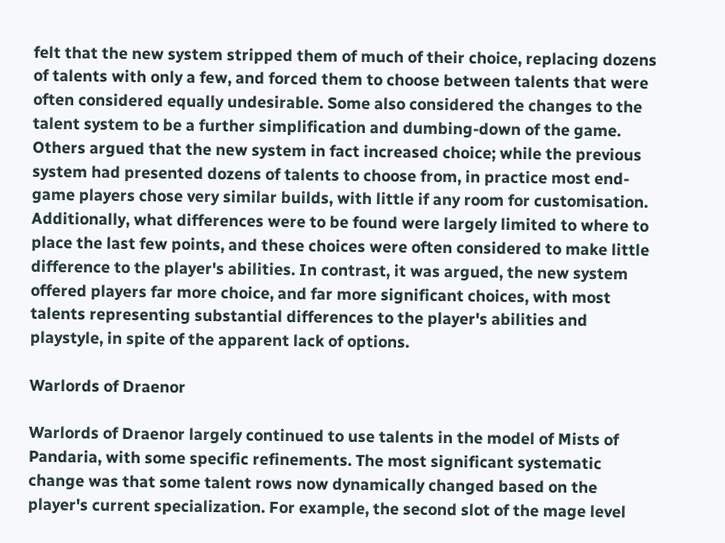felt that the new system stripped them of much of their choice, replacing dozens of talents with only a few, and forced them to choose between talents that were often considered equally undesirable. Some also considered the changes to the talent system to be a further simplification and dumbing-down of the game. Others argued that the new system in fact increased choice; while the previous system had presented dozens of talents to choose from, in practice most end-game players chose very similar builds, with little if any room for customisation. Additionally, what differences were to be found were largely limited to where to place the last few points, and these choices were often considered to make little difference to the player's abilities. In contrast, it was argued, the new system offered players far more choice, and far more significant choices, with most talents representing substantial differences to the player's abilities and playstyle, in spite of the apparent lack of options.

Warlords of Draenor

Warlords of Draenor largely continued to use talents in the model of Mists of Pandaria, with some specific refinements. The most significant systematic change was that some talent rows now dynamically changed based on the player's current specialization. For example, the second slot of the mage level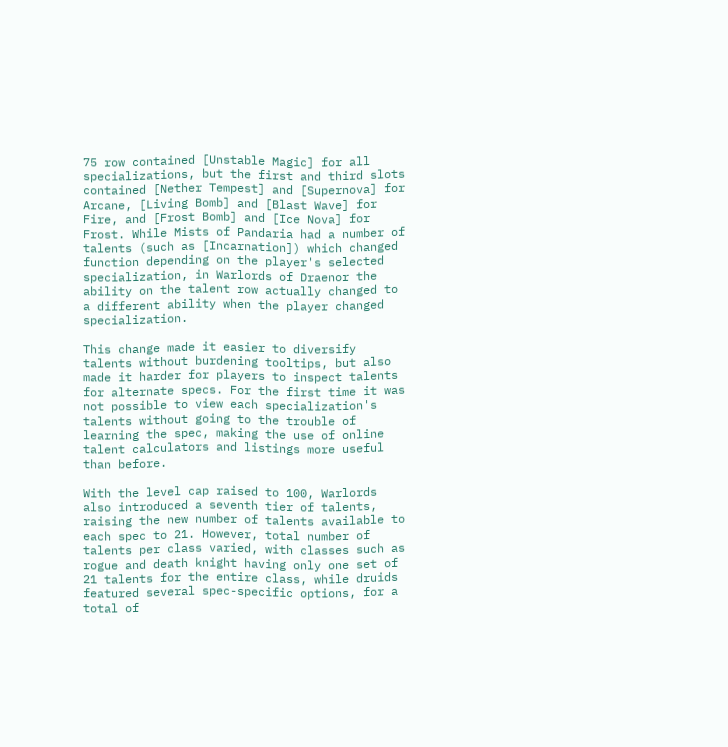75 row contained [Unstable Magic] for all specializations, but the first and third slots contained [Nether Tempest] and [Supernova] for Arcane, [Living Bomb] and [Blast Wave] for Fire, and [Frost Bomb] and [Ice Nova] for Frost. While Mists of Pandaria had a number of talents (such as [Incarnation]) which changed function depending on the player's selected specialization, in Warlords of Draenor the ability on the talent row actually changed to a different ability when the player changed specialization.

This change made it easier to diversify talents without burdening tooltips, but also made it harder for players to inspect talents for alternate specs. For the first time it was not possible to view each specialization's talents without going to the trouble of learning the spec, making the use of online talent calculators and listings more useful than before.

With the level cap raised to 100, Warlords also introduced a seventh tier of talents, raising the new number of talents available to each spec to 21. However, total number of talents per class varied, with classes such as rogue and death knight having only one set of 21 talents for the entire class, while druids featured several spec-specific options, for a total of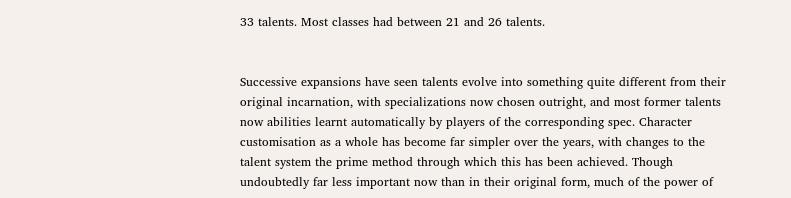33 talents. Most classes had between 21 and 26 talents.


Successive expansions have seen talents evolve into something quite different from their original incarnation, with specializations now chosen outright, and most former talents now abilities learnt automatically by players of the corresponding spec. Character customisation as a whole has become far simpler over the years, with changes to the talent system the prime method through which this has been achieved. Though undoubtedly far less important now than in their original form, much of the power of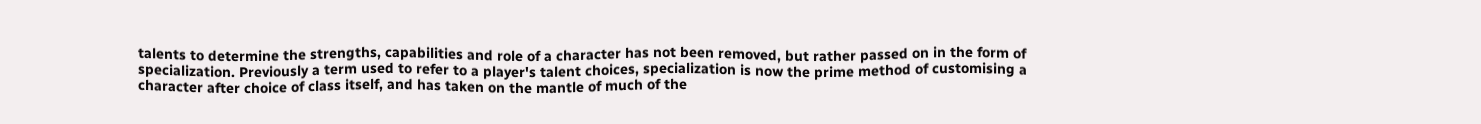talents to determine the strengths, capabilities and role of a character has not been removed, but rather passed on in the form of specialization. Previously a term used to refer to a player's talent choices, specialization is now the prime method of customising a character after choice of class itself, and has taken on the mantle of much of the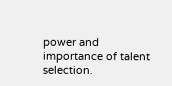power and importance of talent selection.